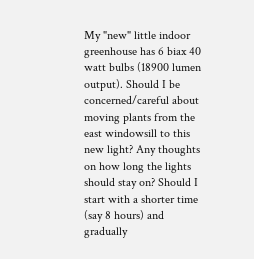My "new" little indoor greenhouse has 6 biax 40 watt bulbs (18900 lumen output). Should I be concerned/careful about moving plants from the east windowsill to this new light? Any thoughts on how long the lights should stay on? Should I start with a shorter time (say 8 hours) and gradually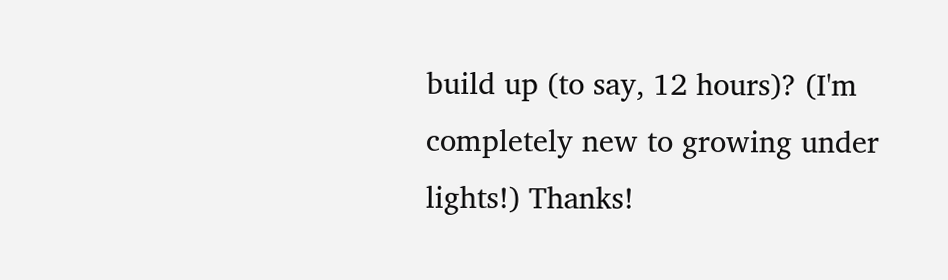build up (to say, 12 hours)? (I'm completely new to growing under lights!) Thanks!